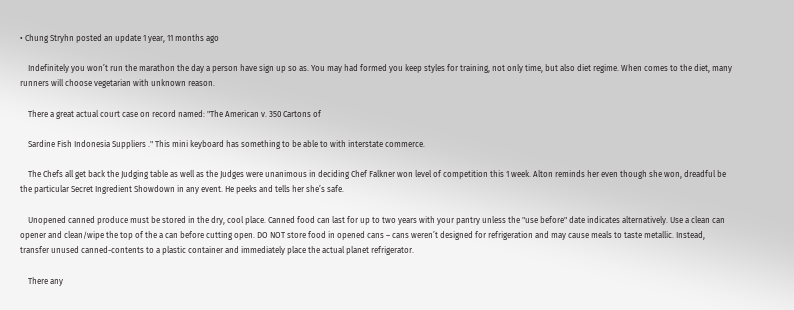• Chung Stryhn posted an update 1 year, 11 months ago

    Indefinitely you won’t run the marathon the day a person have sign up so as. You may had formed you keep styles for training, not only time, but also diet regime. When comes to the diet, many runners will choose vegetarian with unknown reason.

    There a great actual court case on record named: "The American v. 350 Cartons of

    Sardine Fish Indonesia Suppliers ." This mini keyboard has something to be able to with interstate commerce.

    The Chefs all get back the Judging table as well as the Judges were unanimous in deciding Chef Falkner won level of competition this 1 week. Alton reminds her even though she won, dreadful be the particular Secret Ingredient Showdown in any event. He peeks and tells her she’s safe.

    Unopened canned produce must be stored in the dry, cool place. Canned food can last for up to two years with your pantry unless the "use before" date indicates alternatively. Use a clean can opener and clean/wipe the top of the a can before cutting open. DO NOT store food in opened cans – cans weren’t designed for refrigeration and may cause meals to taste metallic. Instead, transfer unused canned-contents to a plastic container and immediately place the actual planet refrigerator.

    There any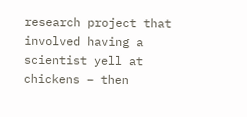research project that involved having a scientist yell at chickens – then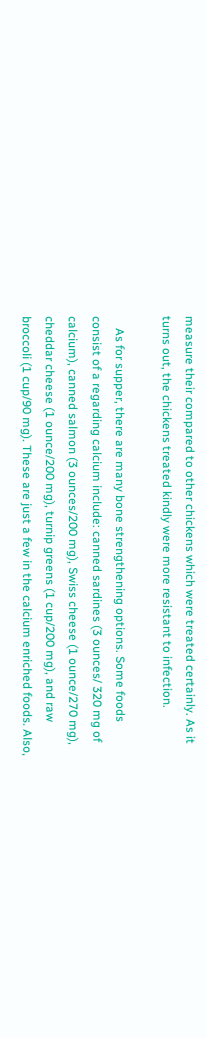measure their compared to other chickens which were treated certainly. As it turns out, the chickens treated kindly were more resistant to infection.

    As for supper, there are many bone strengthening options. Some foods consist of a regarding calcium include: canned sardines (3 ounces/ 320 mg of calcium), canned salmon (3 ounces/200 mg), Swiss cheese (1 ounce/270 mg), cheddar cheese (1 ounce/200 mg), turnip greens (1 cup/200 mg), and raw broccoli (1 cup/90 mg). These are just a few in the calcium enriched foods. Also,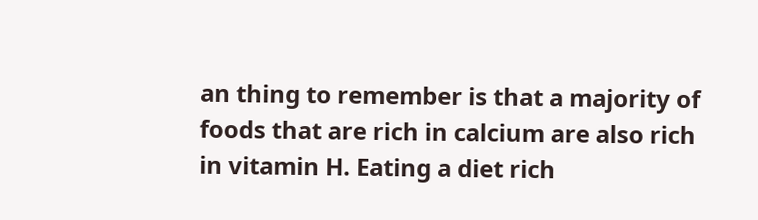an thing to remember is that a majority of foods that are rich in calcium are also rich in vitamin H. Eating a diet rich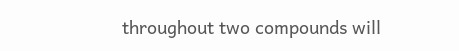throughout two compounds will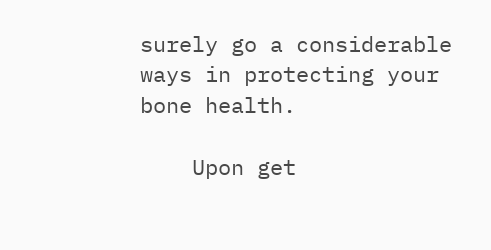surely go a considerable ways in protecting your bone health.

    Upon get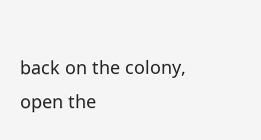back on the colony, open the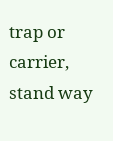trap or carrier, stand way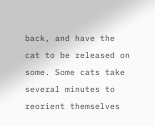back, and have the cat to be released on some. Some cats take several minutes to reorient themselves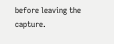before leaving the capture.